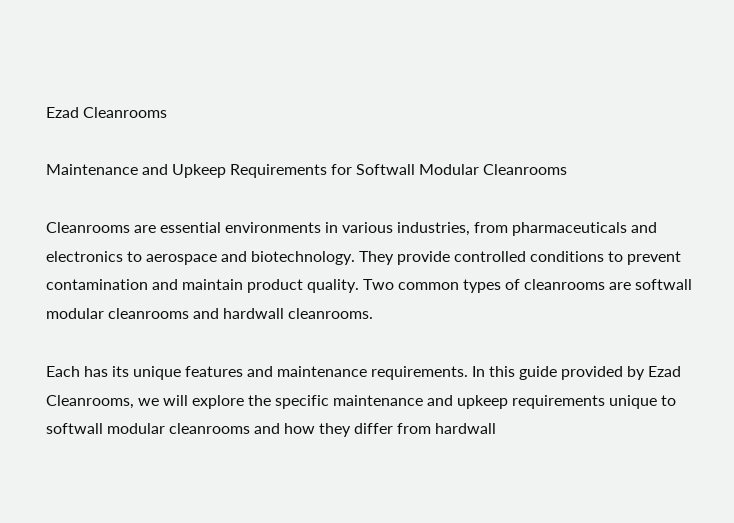Ezad Cleanrooms

Maintenance and Upkeep Requirements for Softwall Modular Cleanrooms

Cleanrooms are essential environments in various industries, from pharmaceuticals and electronics to aerospace and biotechnology. They provide controlled conditions to prevent contamination and maintain product quality. Two common types of cleanrooms are softwall modular cleanrooms and hardwall cleanrooms.

Each has its unique features and maintenance requirements. In this guide provided by Ezad Cleanrooms, we will explore the specific maintenance and upkeep requirements unique to softwall modular cleanrooms and how they differ from hardwall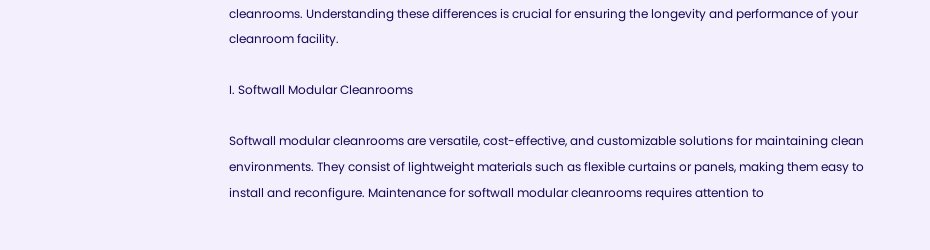cleanrooms. Understanding these differences is crucial for ensuring the longevity and performance of your cleanroom facility.

I. Softwall Modular Cleanrooms

Softwall modular cleanrooms are versatile, cost-effective, and customizable solutions for maintaining clean environments. They consist of lightweight materials such as flexible curtains or panels, making them easy to install and reconfigure. Maintenance for softwall modular cleanrooms requires attention to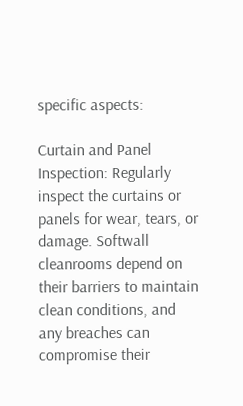specific aspects:

Curtain and Panel Inspection: Regularly inspect the curtains or panels for wear, tears, or damage. Softwall cleanrooms depend on their barriers to maintain clean conditions, and any breaches can compromise their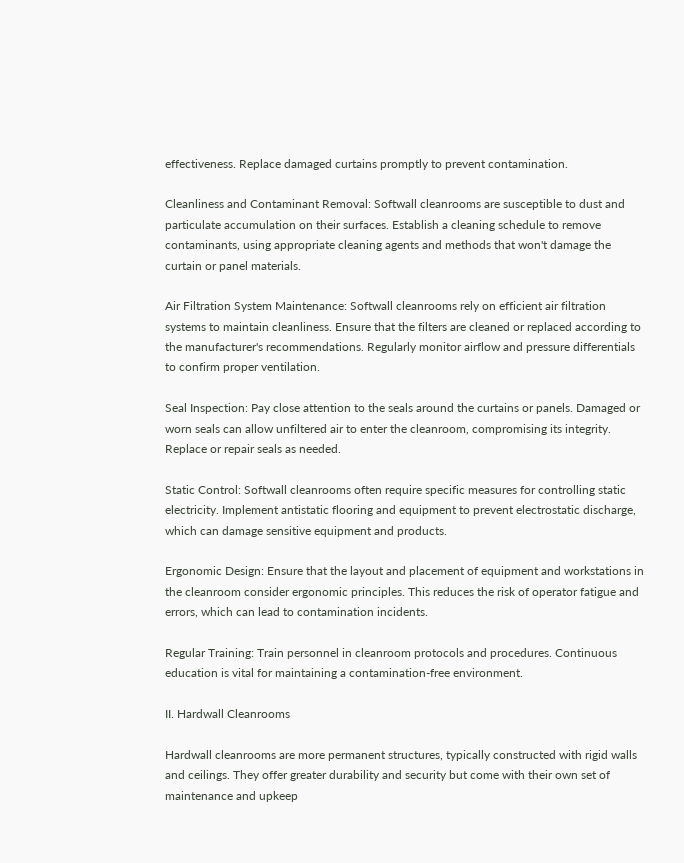effectiveness. Replace damaged curtains promptly to prevent contamination.

Cleanliness and Contaminant Removal: Softwall cleanrooms are susceptible to dust and particulate accumulation on their surfaces. Establish a cleaning schedule to remove contaminants, using appropriate cleaning agents and methods that won't damage the curtain or panel materials.

Air Filtration System Maintenance: Softwall cleanrooms rely on efficient air filtration systems to maintain cleanliness. Ensure that the filters are cleaned or replaced according to the manufacturer's recommendations. Regularly monitor airflow and pressure differentials to confirm proper ventilation.

Seal Inspection: Pay close attention to the seals around the curtains or panels. Damaged or worn seals can allow unfiltered air to enter the cleanroom, compromising its integrity. Replace or repair seals as needed.

Static Control: Softwall cleanrooms often require specific measures for controlling static electricity. Implement antistatic flooring and equipment to prevent electrostatic discharge, which can damage sensitive equipment and products.

Ergonomic Design: Ensure that the layout and placement of equipment and workstations in the cleanroom consider ergonomic principles. This reduces the risk of operator fatigue and errors, which can lead to contamination incidents.

Regular Training: Train personnel in cleanroom protocols and procedures. Continuous education is vital for maintaining a contamination-free environment.

II. Hardwall Cleanrooms

Hardwall cleanrooms are more permanent structures, typically constructed with rigid walls and ceilings. They offer greater durability and security but come with their own set of maintenance and upkeep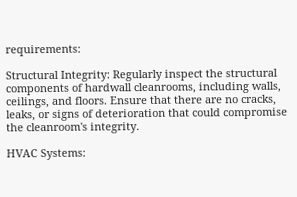requirements:

Structural Integrity: Regularly inspect the structural components of hardwall cleanrooms, including walls, ceilings, and floors. Ensure that there are no cracks, leaks, or signs of deterioration that could compromise the cleanroom's integrity.

HVAC Systems: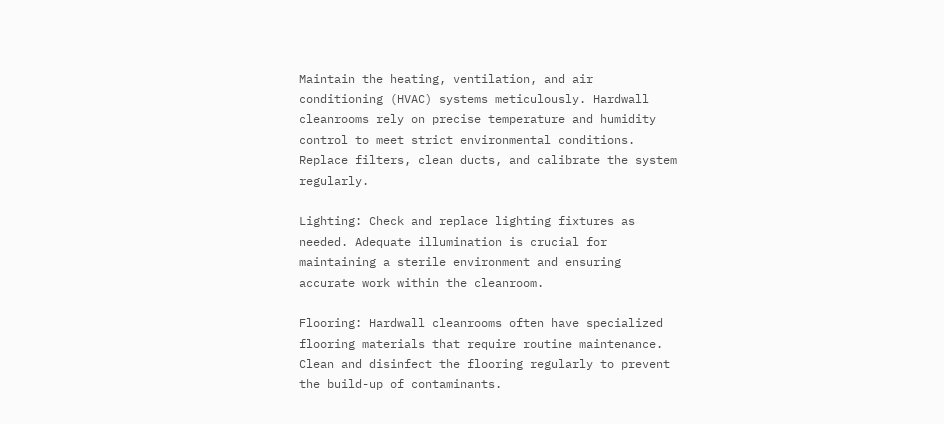Maintain the heating, ventilation, and air conditioning (HVAC) systems meticulously. Hardwall cleanrooms rely on precise temperature and humidity control to meet strict environmental conditions. Replace filters, clean ducts, and calibrate the system regularly.

Lighting: Check and replace lighting fixtures as needed. Adequate illumination is crucial for maintaining a sterile environment and ensuring accurate work within the cleanroom.

Flooring: Hardwall cleanrooms often have specialized flooring materials that require routine maintenance. Clean and disinfect the flooring regularly to prevent the build-up of contaminants.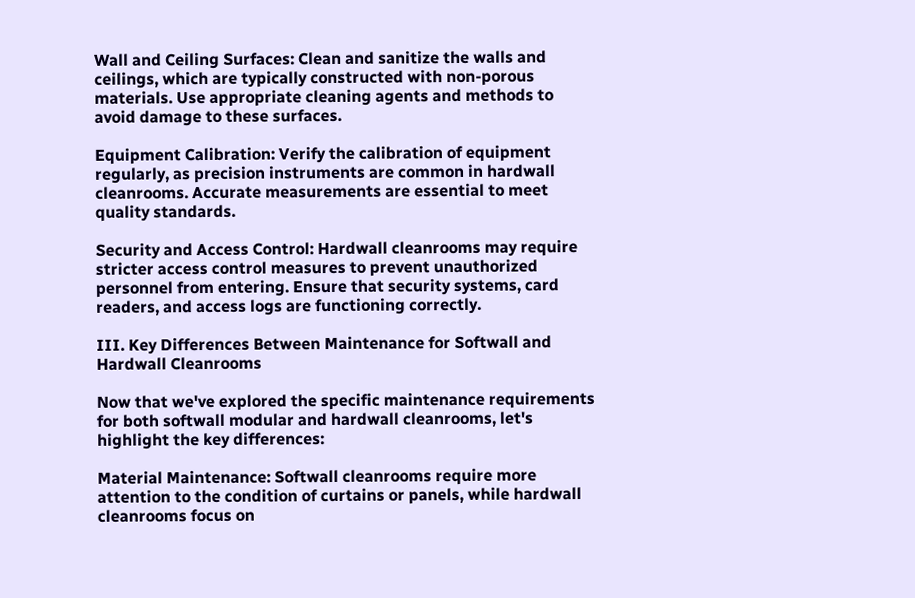Wall and Ceiling Surfaces: Clean and sanitize the walls and ceilings, which are typically constructed with non-porous materials. Use appropriate cleaning agents and methods to avoid damage to these surfaces.

Equipment Calibration: Verify the calibration of equipment regularly, as precision instruments are common in hardwall cleanrooms. Accurate measurements are essential to meet quality standards.

Security and Access Control: Hardwall cleanrooms may require stricter access control measures to prevent unauthorized personnel from entering. Ensure that security systems, card readers, and access logs are functioning correctly.

III. Key Differences Between Maintenance for Softwall and Hardwall Cleanrooms

Now that we've explored the specific maintenance requirements for both softwall modular and hardwall cleanrooms, let's highlight the key differences:

Material Maintenance: Softwall cleanrooms require more attention to the condition of curtains or panels, while hardwall cleanrooms focus on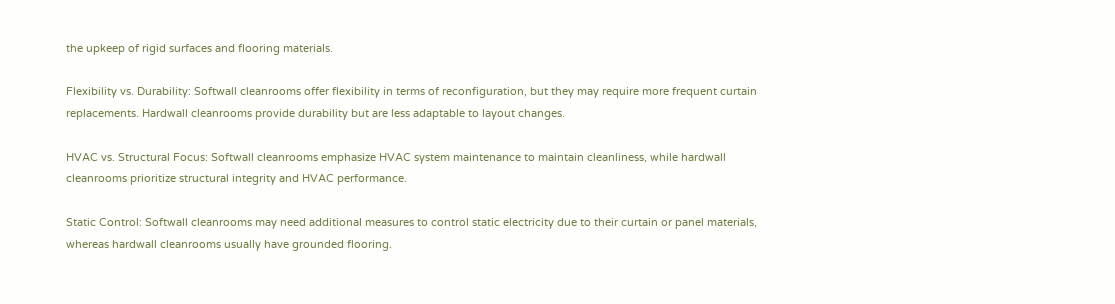the upkeep of rigid surfaces and flooring materials.

Flexibility vs. Durability: Softwall cleanrooms offer flexibility in terms of reconfiguration, but they may require more frequent curtain replacements. Hardwall cleanrooms provide durability but are less adaptable to layout changes.

HVAC vs. Structural Focus: Softwall cleanrooms emphasize HVAC system maintenance to maintain cleanliness, while hardwall cleanrooms prioritize structural integrity and HVAC performance.

Static Control: Softwall cleanrooms may need additional measures to control static electricity due to their curtain or panel materials, whereas hardwall cleanrooms usually have grounded flooring.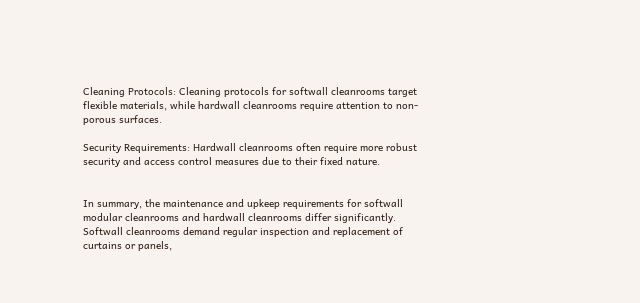Cleaning Protocols: Cleaning protocols for softwall cleanrooms target flexible materials, while hardwall cleanrooms require attention to non-porous surfaces.

Security Requirements: Hardwall cleanrooms often require more robust security and access control measures due to their fixed nature.


In summary, the maintenance and upkeep requirements for softwall modular cleanrooms and hardwall cleanrooms differ significantly. Softwall cleanrooms demand regular inspection and replacement of curtains or panels,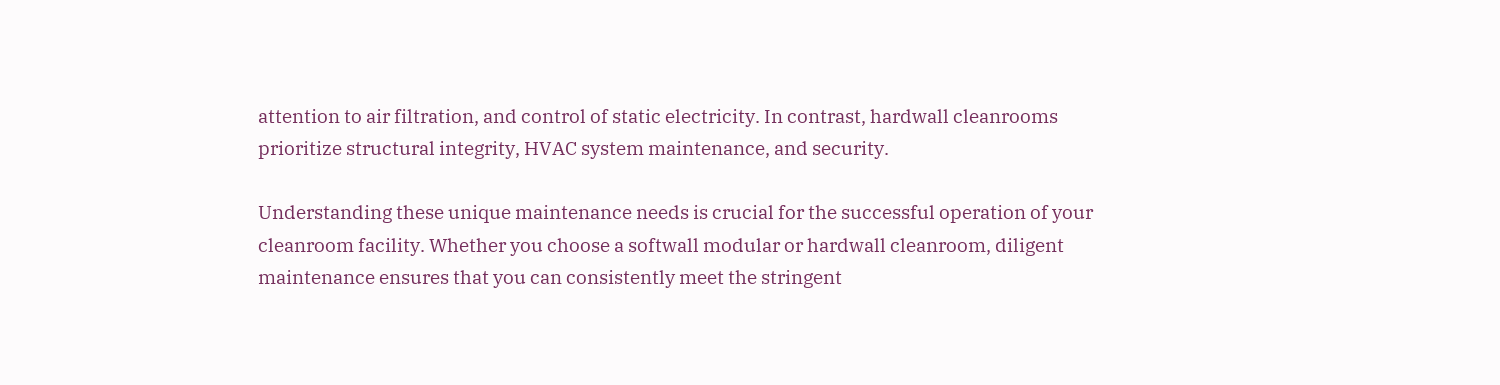attention to air filtration, and control of static electricity. In contrast, hardwall cleanrooms prioritize structural integrity, HVAC system maintenance, and security.

Understanding these unique maintenance needs is crucial for the successful operation of your cleanroom facility. Whether you choose a softwall modular or hardwall cleanroom, diligent maintenance ensures that you can consistently meet the stringent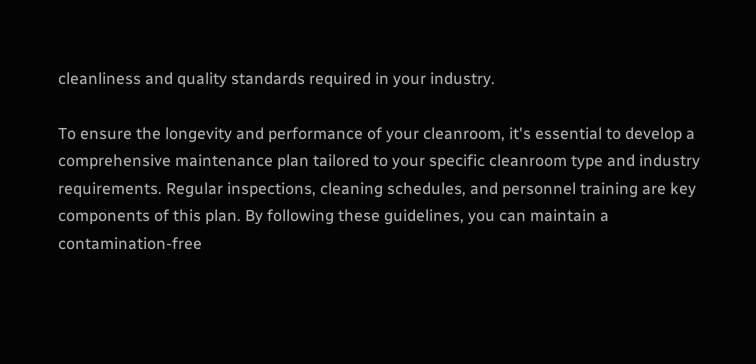cleanliness and quality standards required in your industry.

To ensure the longevity and performance of your cleanroom, it's essential to develop a comprehensive maintenance plan tailored to your specific cleanroom type and industry requirements. Regular inspections, cleaning schedules, and personnel training are key components of this plan. By following these guidelines, you can maintain a contamination-free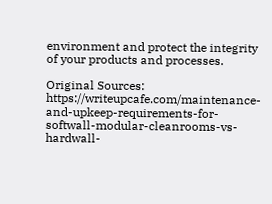environment and protect the integrity of your products and processes.

Original Sources: https://writeupcafe.com/maintenance-and-upkeep-requirements-for-softwall-modular-cleanrooms-vs-hardwall-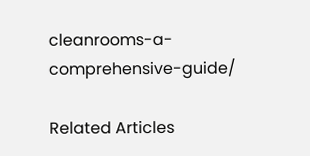cleanrooms-a-comprehensive-guide/

Related Articles